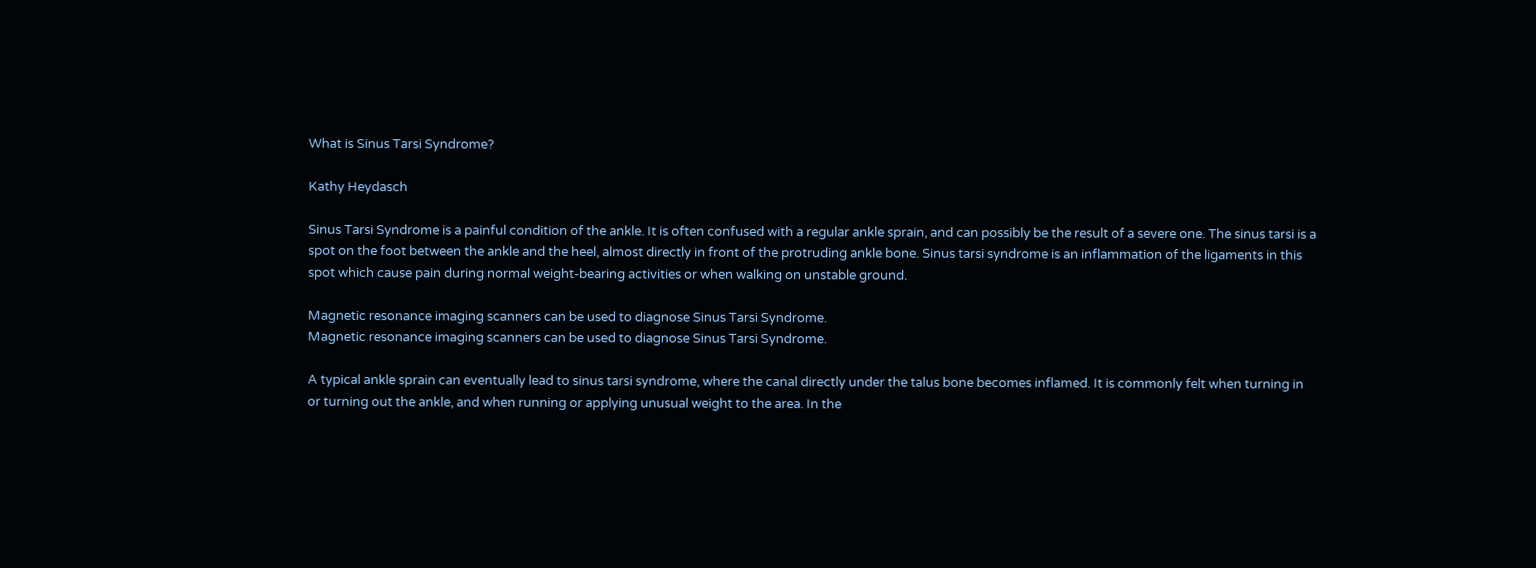What is Sinus Tarsi Syndrome?

Kathy Heydasch

Sinus Tarsi Syndrome is a painful condition of the ankle. It is often confused with a regular ankle sprain, and can possibly be the result of a severe one. The sinus tarsi is a spot on the foot between the ankle and the heel, almost directly in front of the protruding ankle bone. Sinus tarsi syndrome is an inflammation of the ligaments in this spot which cause pain during normal weight-bearing activities or when walking on unstable ground.

Magnetic resonance imaging scanners can be used to diagnose Sinus Tarsi Syndrome.
Magnetic resonance imaging scanners can be used to diagnose Sinus Tarsi Syndrome.

A typical ankle sprain can eventually lead to sinus tarsi syndrome, where the canal directly under the talus bone becomes inflamed. It is commonly felt when turning in or turning out the ankle, and when running or applying unusual weight to the area. In the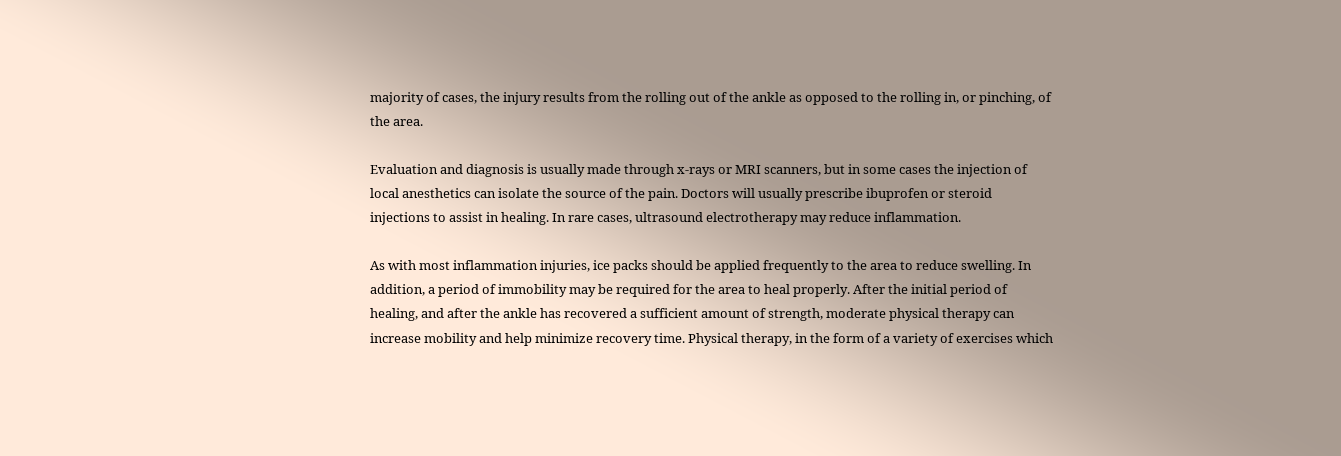majority of cases, the injury results from the rolling out of the ankle as opposed to the rolling in, or pinching, of the area.

Evaluation and diagnosis is usually made through x-rays or MRI scanners, but in some cases the injection of local anesthetics can isolate the source of the pain. Doctors will usually prescribe ibuprofen or steroid injections to assist in healing. In rare cases, ultrasound electrotherapy may reduce inflammation.

As with most inflammation injuries, ice packs should be applied frequently to the area to reduce swelling. In addition, a period of immobility may be required for the area to heal properly. After the initial period of healing, and after the ankle has recovered a sufficient amount of strength, moderate physical therapy can increase mobility and help minimize recovery time. Physical therapy, in the form of a variety of exercises which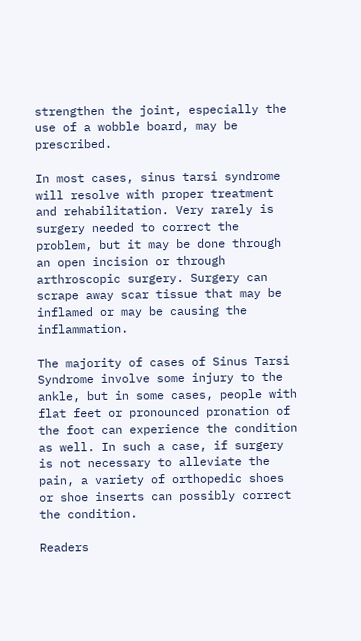strengthen the joint, especially the use of a wobble board, may be prescribed.

In most cases, sinus tarsi syndrome will resolve with proper treatment and rehabilitation. Very rarely is surgery needed to correct the problem, but it may be done through an open incision or through arthroscopic surgery. Surgery can scrape away scar tissue that may be inflamed or may be causing the inflammation.

The majority of cases of Sinus Tarsi Syndrome involve some injury to the ankle, but in some cases, people with flat feet or pronounced pronation of the foot can experience the condition as well. In such a case, if surgery is not necessary to alleviate the pain, a variety of orthopedic shoes or shoe inserts can possibly correct the condition.

Readers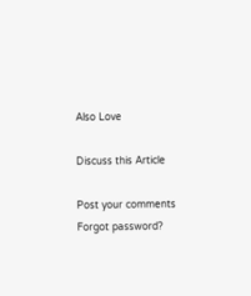Also Love

Discuss this Article

Post your comments
Forgot password?